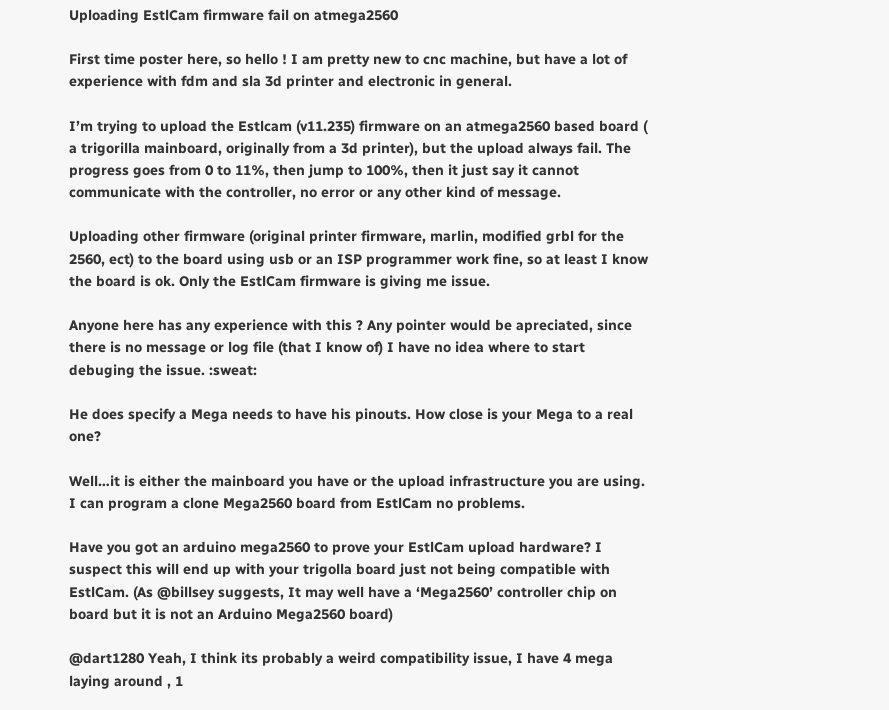Uploading EstlCam firmware fail on atmega2560

First time poster here, so hello ! I am pretty new to cnc machine, but have a lot of experience with fdm and sla 3d printer and electronic in general.

I’m trying to upload the Estlcam (v11.235) firmware on an atmega2560 based board ( a trigorilla mainboard, originally from a 3d printer), but the upload always fail. The progress goes from 0 to 11%, then jump to 100%, then it just say it cannot communicate with the controller, no error or any other kind of message.

Uploading other firmware (original printer firmware, marlin, modified grbl for the 2560, ect) to the board using usb or an ISP programmer work fine, so at least I know the board is ok. Only the EstlCam firmware is giving me issue.

Anyone here has any experience with this ? Any pointer would be apreciated, since there is no message or log file (that I know of) I have no idea where to start debuging the issue. :sweat:

He does specify a Mega needs to have his pinouts. How close is your Mega to a real one?

Well…it is either the mainboard you have or the upload infrastructure you are using. I can program a clone Mega2560 board from EstlCam no problems.

Have you got an arduino mega2560 to prove your EstlCam upload hardware? I suspect this will end up with your trigolla board just not being compatible with EstlCam. (As @billsey suggests, It may well have a ‘Mega2560’ controller chip on board but it is not an Arduino Mega2560 board)

@dart1280 Yeah, I think its probably a weird compatibility issue, I have 4 mega laying around , 1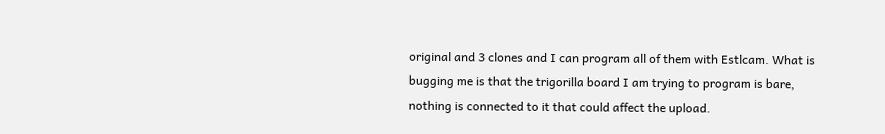original and 3 clones and I can program all of them with Estlcam. What is bugging me is that the trigorilla board I am trying to program is bare, nothing is connected to it that could affect the upload.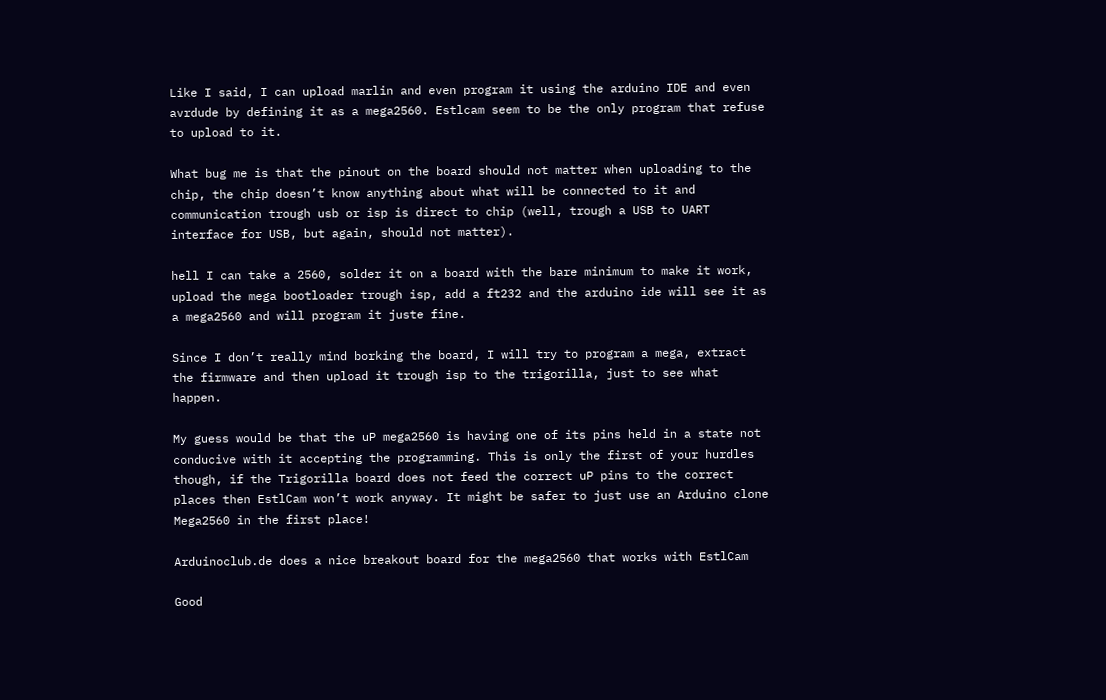Like I said, I can upload marlin and even program it using the arduino IDE and even avrdude by defining it as a mega2560. Estlcam seem to be the only program that refuse to upload to it.

What bug me is that the pinout on the board should not matter when uploading to the chip, the chip doesn’t know anything about what will be connected to it and communication trough usb or isp is direct to chip (well, trough a USB to UART interface for USB, but again, should not matter).

hell I can take a 2560, solder it on a board with the bare minimum to make it work, upload the mega bootloader trough isp, add a ft232 and the arduino ide will see it as a mega2560 and will program it juste fine.

Since I don’t really mind borking the board, I will try to program a mega, extract the firmware and then upload it trough isp to the trigorilla, just to see what happen.

My guess would be that the uP mega2560 is having one of its pins held in a state not conducive with it accepting the programming. This is only the first of your hurdles though, if the Trigorilla board does not feed the correct uP pins to the correct places then EstlCam won’t work anyway. It might be safer to just use an Arduino clone Mega2560 in the first place!

Arduinoclub.de does a nice breakout board for the mega2560 that works with EstlCam

Good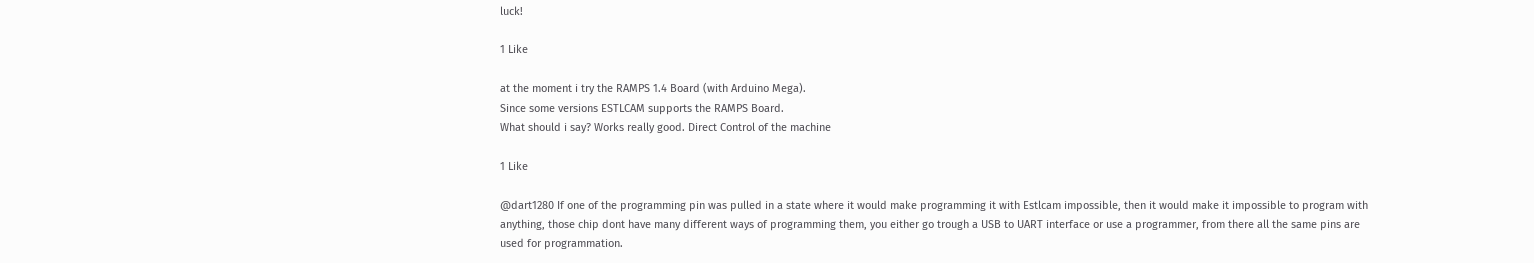luck!

1 Like

at the moment i try the RAMPS 1.4 Board (with Arduino Mega).
Since some versions ESTLCAM supports the RAMPS Board.
What should i say? Works really good. Direct Control of the machine

1 Like

@dart1280 If one of the programming pin was pulled in a state where it would make programming it with Estlcam impossible, then it would make it impossible to program with anything, those chip dont have many different ways of programming them, you either go trough a USB to UART interface or use a programmer, from there all the same pins are used for programmation.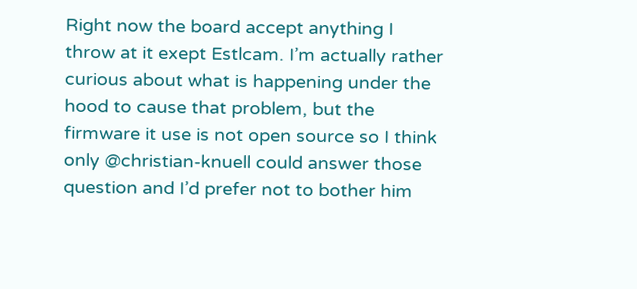Right now the board accept anything I throw at it exept Estlcam. I’m actually rather curious about what is happening under the hood to cause that problem, but the firmware it use is not open source so I think only @christian-knuell could answer those question and I’d prefer not to bother him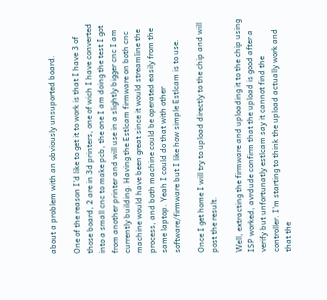about a problem with an obviously unsuported board.

One of the reason I’d like to get it to work is that I have 3 of those board, 2 are in 3d printers, one of wich I have converted into a small cnc to make pcb, the one I am doing the test I got from another printer and will use in a slightly bigger cnc I am currently building. Having the Estlcam firmware on both cnc machine would have been great since it would streamline the process, and both machine could be operated easily from the same laptop. Yeah I could do that with other software/firmware but I like how simple Estlcam is to use.

Once I get home I will try to upload directly to the chip and will post the result.

Well, extracting the firmware and uploading it to the chip using ISP worked, avrdude confirm that the upload is good after a verify but unfortunatly estlcam say it cannot find the controller. I’m starting to think the upload actually work and that the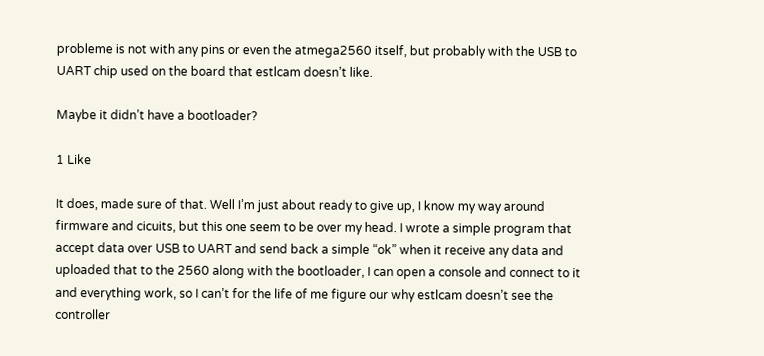probleme is not with any pins or even the atmega2560 itself, but probably with the USB to UART chip used on the board that estlcam doesn’t like.

Maybe it didn’t have a bootloader?

1 Like

It does, made sure of that. Well I’m just about ready to give up, I know my way around firmware and cicuits, but this one seem to be over my head. I wrote a simple program that accept data over USB to UART and send back a simple “ok” when it receive any data and uploaded that to the 2560 along with the bootloader, I can open a console and connect to it and everything work, so I can’t for the life of me figure our why estlcam doesn’t see the controller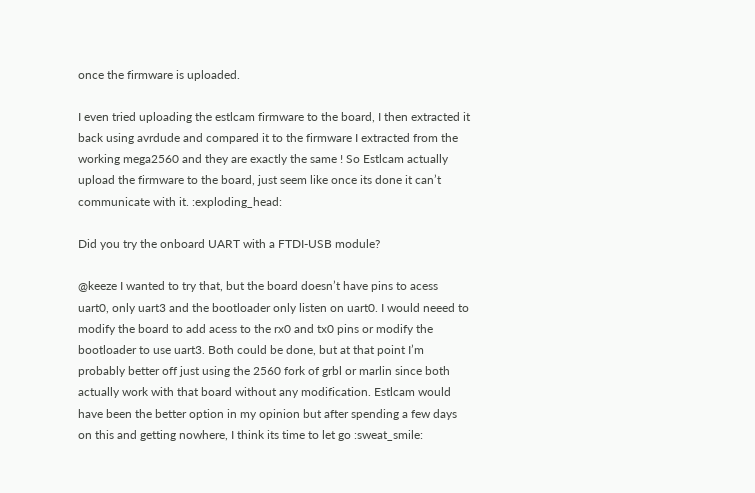once the firmware is uploaded.

I even tried uploading the estlcam firmware to the board, I then extracted it back using avrdude and compared it to the firmware I extracted from the working mega2560 and they are exactly the same ! So Estlcam actually upload the firmware to the board, just seem like once its done it can’t communicate with it. :exploding_head:

Did you try the onboard UART with a FTDI-USB module?

@keeze I wanted to try that, but the board doesn’t have pins to acess uart0, only uart3 and the bootloader only listen on uart0. I would neeed to modify the board to add acess to the rx0 and tx0 pins or modify the bootloader to use uart3. Both could be done, but at that point I’m probably better off just using the 2560 fork of grbl or marlin since both actually work with that board without any modification. Estlcam would have been the better option in my opinion but after spending a few days on this and getting nowhere, I think its time to let go :sweat_smile: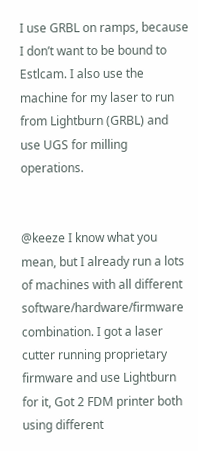I use GRBL on ramps, because I don’t want to be bound to Estlcam. I also use the machine for my laser to run from Lightburn (GRBL) and use UGS for milling operations.


@keeze I know what you mean, but I already run a lots of machines with all different software/hardware/firmware combination. I got a laser cutter running proprietary firmware and use Lightburn for it, Got 2 FDM printer both using different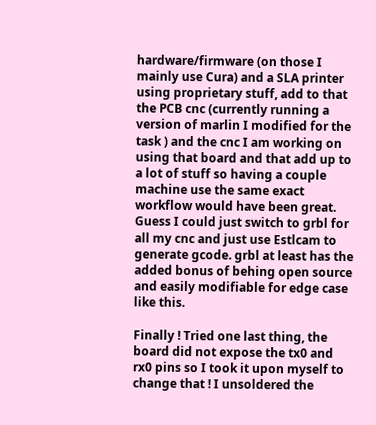hardware/firmware (on those I mainly use Cura) and a SLA printer using proprietary stuff, add to that the PCB cnc (currently running a version of marlin I modified for the task ) and the cnc I am working on using that board and that add up to a lot of stuff so having a couple machine use the same exact workflow would have been great. Guess I could just switch to grbl for all my cnc and just use Estlcam to generate gcode. grbl at least has the added bonus of behing open source and easily modifiable for edge case like this.

Finally ! Tried one last thing, the board did not expose the tx0 and rx0 pins so I took it upon myself to change that ! I unsoldered the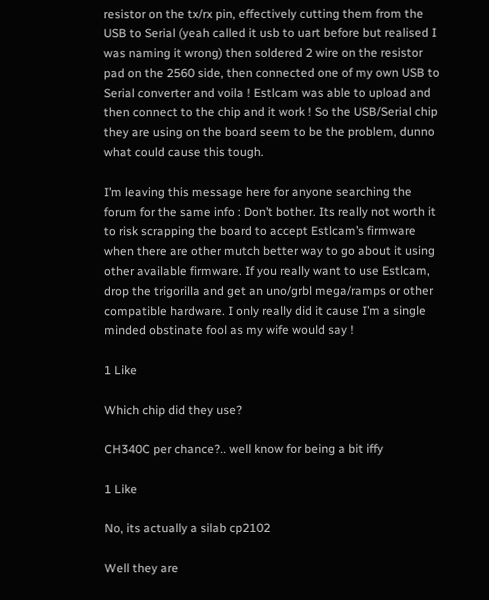resistor on the tx/rx pin, effectively cutting them from the USB to Serial (yeah called it usb to uart before but realised I was naming it wrong) then soldered 2 wire on the resistor pad on the 2560 side, then connected one of my own USB to Serial converter and voila ! Estlcam was able to upload and then connect to the chip and it work ! So the USB/Serial chip they are using on the board seem to be the problem, dunno what could cause this tough.

I’m leaving this message here for anyone searching the forum for the same info : Don’t bother. Its really not worth it to risk scrapping the board to accept Estlcam’s firmware when there are other mutch better way to go about it using other available firmware. If you really want to use Estlcam, drop the trigorilla and get an uno/grbl mega/ramps or other compatible hardware. I only really did it cause I’m a single minded obstinate fool as my wife would say !

1 Like

Which chip did they use?

CH340C per chance?.. well know for being a bit iffy

1 Like

No, its actually a silab cp2102

Well they are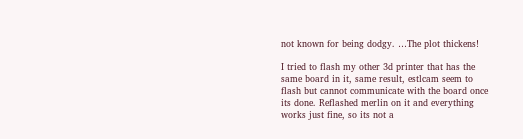not known for being dodgy. …The plot thickens!

I tried to flash my other 3d printer that has the same board in it, same result, estlcam seem to flash but cannot communicate with the board once its done. Reflashed merlin on it and everything works just fine, so its not a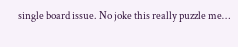single board issue. No joke this really puzzle me…